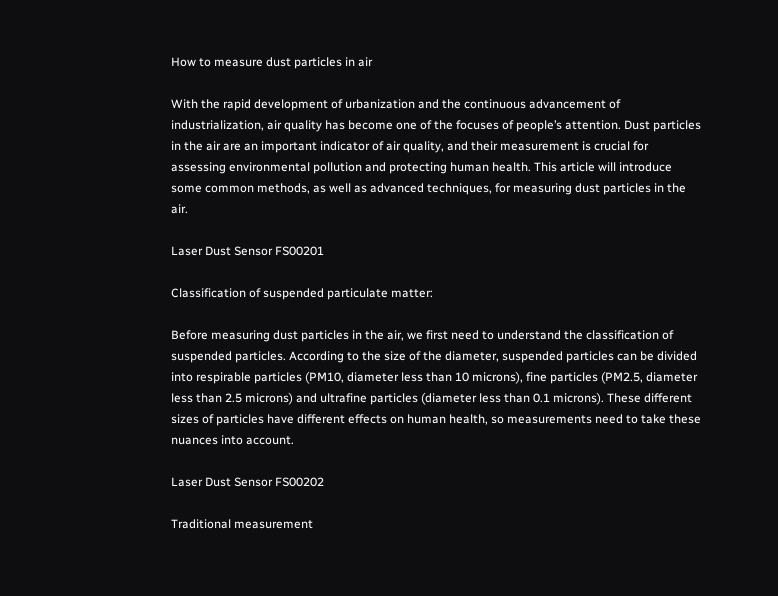How to measure dust particles in air

With the rapid development of urbanization and the continuous advancement of industrialization, air quality has become one of the focuses of people’s attention. Dust particles in the air are an important indicator of air quality, and their measurement is crucial for assessing environmental pollution and protecting human health. This article will introduce some common methods, as well as advanced techniques, for measuring dust particles in the air.

Laser Dust Sensor FS00201

Classification of suspended particulate matter:

Before measuring dust particles in the air, we first need to understand the classification of suspended particles. According to the size of the diameter, suspended particles can be divided into respirable particles (PM10, diameter less than 10 microns), fine particles (PM2.5, diameter less than 2.5 microns) and ultrafine particles (diameter less than 0.1 microns). These different sizes of particles have different effects on human health, so measurements need to take these nuances into account.

Laser Dust Sensor FS00202

Traditional measurement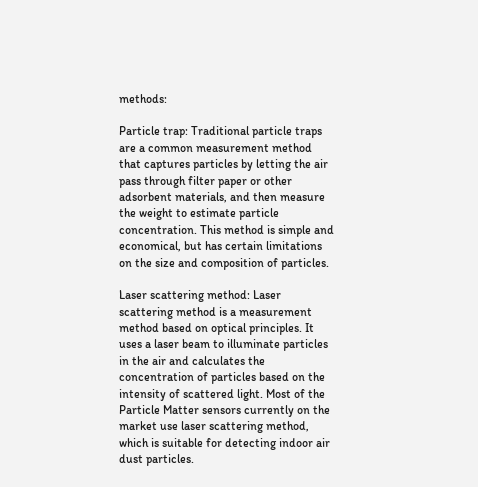methods:

Particle trap: Traditional particle traps are a common measurement method that captures particles by letting the air pass through filter paper or other adsorbent materials, and then measure the weight to estimate particle concentration. This method is simple and economical, but has certain limitations on the size and composition of particles.

Laser scattering method: Laser scattering method is a measurement method based on optical principles. It uses a laser beam to illuminate particles in the air and calculates the concentration of particles based on the intensity of scattered light. Most of the Particle Matter sensors currently on the market use laser scattering method, which is suitable for detecting indoor air dust particles.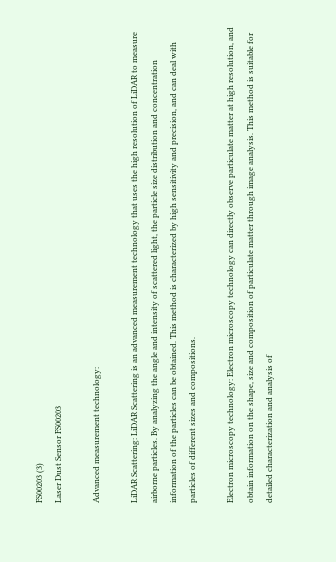FS00203 (3)
Laser Dust Sensor FS00203

Advanced measurement technology:

LiDAR Scattering: LiDAR Scattering is an advanced measurement technology that uses the high resolution of LiDAR to measure airborne particles. By analyzing the angle and intensity of scattered light, the particle size distribution and concentration information of the particles can be obtained. This method is characterized by high sensitivity and precision, and can deal with particles of different sizes and compositions.

Electron microscopy technology: Electron microscopy technology can directly observe particulate matter at high resolution, and obtain information on the shape, size and composition of particulate matter through image analysis. This method is suitable for detailed characterization and analysis of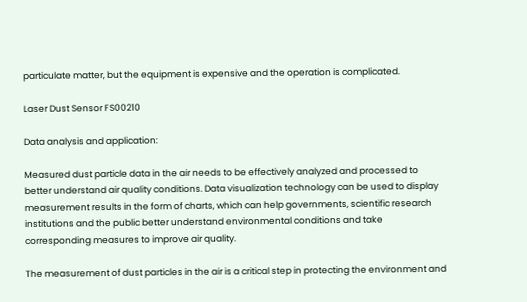particulate matter, but the equipment is expensive and the operation is complicated.

Laser Dust Sensor FS00210

Data analysis and application:

Measured dust particle data in the air needs to be effectively analyzed and processed to better understand air quality conditions. Data visualization technology can be used to display measurement results in the form of charts, which can help governments, scientific research institutions and the public better understand environmental conditions and take corresponding measures to improve air quality.

The measurement of dust particles in the air is a critical step in protecting the environment and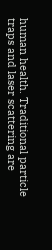human health. Traditional particle traps and laser scattering are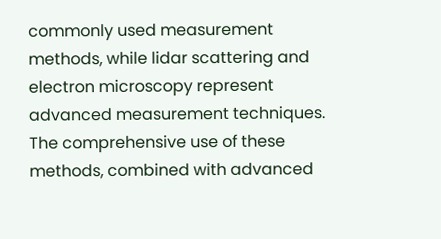commonly used measurement methods, while lidar scattering and electron microscopy represent advanced measurement techniques. The comprehensive use of these methods, combined with advanced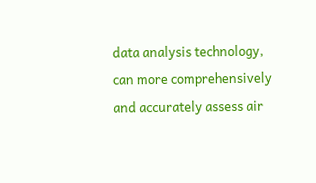data analysis technology, can more comprehensively and accurately assess air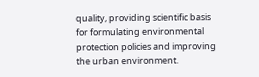quality, providing scientific basis for formulating environmental protection policies and improving the urban environment.